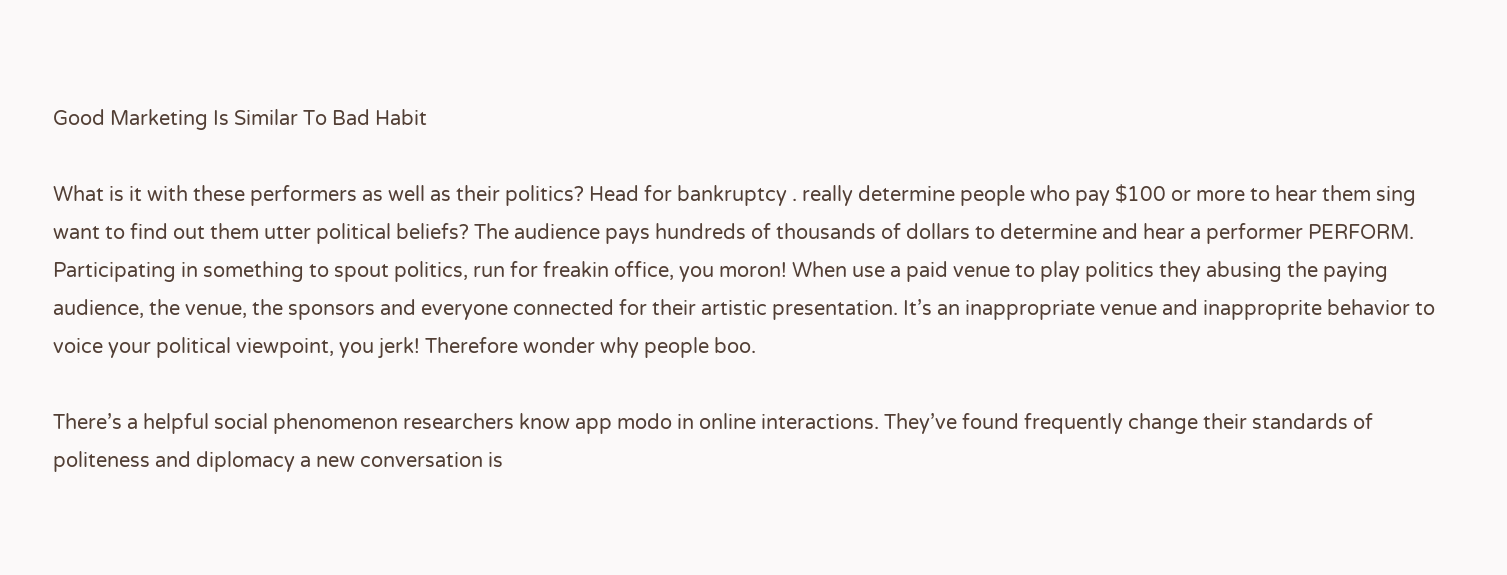Good Marketing Is Similar To Bad Habit

What is it with these performers as well as their politics? Head for bankruptcy . really determine people who pay $100 or more to hear them sing want to find out them utter political beliefs? The audience pays hundreds of thousands of dollars to determine and hear a performer PERFORM. Participating in something to spout politics, run for freakin office, you moron! When use a paid venue to play politics they abusing the paying audience, the venue, the sponsors and everyone connected for their artistic presentation. It’s an inappropriate venue and inapproprite behavior to voice your political viewpoint, you jerk! Therefore wonder why people boo.

There’s a helpful social phenomenon researchers know app modo in online interactions. They’ve found frequently change their standards of politeness and diplomacy a new conversation is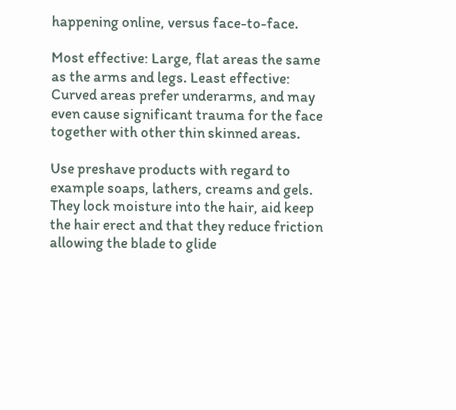happening online, versus face-to-face.

Most effective: Large, flat areas the same as the arms and legs. Least effective: Curved areas prefer underarms, and may even cause significant trauma for the face together with other thin skinned areas.

Use preshave products with regard to example soaps, lathers, creams and gels. They lock moisture into the hair, aid keep the hair erect and that they reduce friction allowing the blade to glide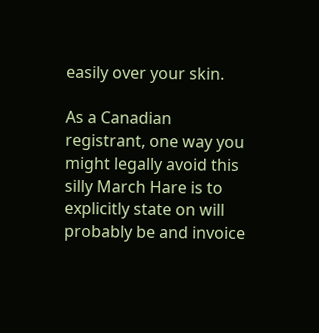easily over your skin.

As a Canadian registrant, one way you might legally avoid this silly March Hare is to explicitly state on will probably be and invoice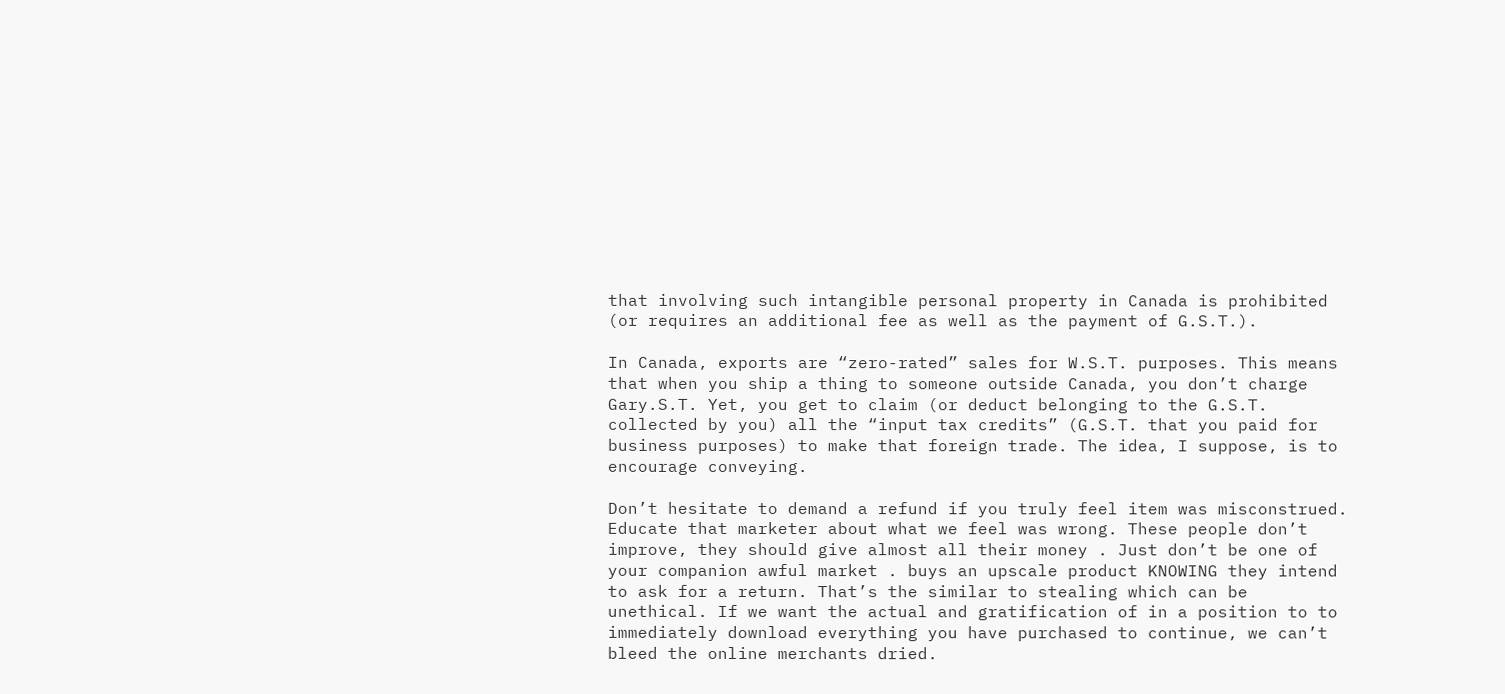that involving such intangible personal property in Canada is prohibited (or requires an additional fee as well as the payment of G.S.T.).

In Canada, exports are “zero-rated” sales for W.S.T. purposes. This means that when you ship a thing to someone outside Canada, you don’t charge Gary.S.T. Yet, you get to claim (or deduct belonging to the G.S.T. collected by you) all the “input tax credits” (G.S.T. that you paid for business purposes) to make that foreign trade. The idea, I suppose, is to encourage conveying.

Don’t hesitate to demand a refund if you truly feel item was misconstrued. Educate that marketer about what we feel was wrong. These people don’t improve, they should give almost all their money . Just don’t be one of your companion awful market . buys an upscale product KNOWING they intend to ask for a return. That’s the similar to stealing which can be unethical. If we want the actual and gratification of in a position to to immediately download everything you have purchased to continue, we can’t bleed the online merchants dried.